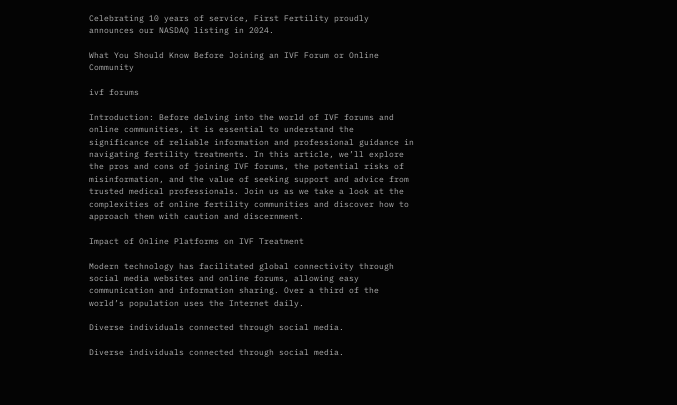Celebrating 10 years of service, First Fertility proudly announces our NASDAQ listing in 2024.

What You Should Know Before Joining an IVF Forum or Online Community

ivf forums

Introduction: Before delving into the world of IVF forums and online communities, it is essential to understand the significance of reliable information and professional guidance in navigating fertility treatments. In this article, we’ll explore the pros and cons of joining IVF forums, the potential risks of misinformation, and the value of seeking support and advice from trusted medical professionals. Join us as we take a look at the complexities of online fertility communities and discover how to approach them with caution and discernment.

Impact of Online Platforms on IVF Treatment

Modern technology has facilitated global connectivity through social media websites and online forums, allowing easy communication and information sharing. Over a third of the world’s population uses the Internet daily.

Diverse individuals connected through social media.

Diverse individuals connected through social media.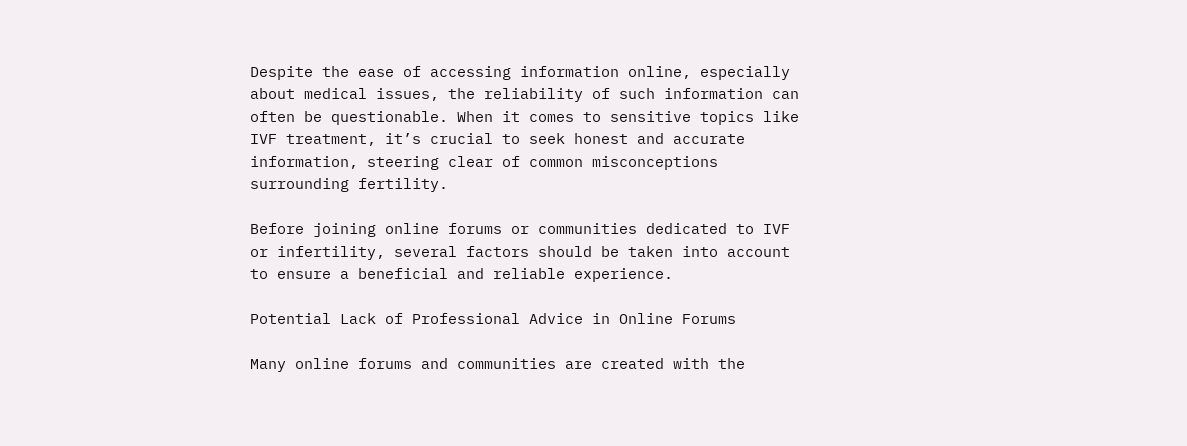Despite the ease of accessing information online, especially about medical issues, the reliability of such information can often be questionable. When it comes to sensitive topics like IVF treatment, it’s crucial to seek honest and accurate information, steering clear of common misconceptions surrounding fertility.

Before joining online forums or communities dedicated to IVF or infertility, several factors should be taken into account to ensure a beneficial and reliable experience.

Potential Lack of Professional Advice in Online Forums

Many online forums and communities are created with the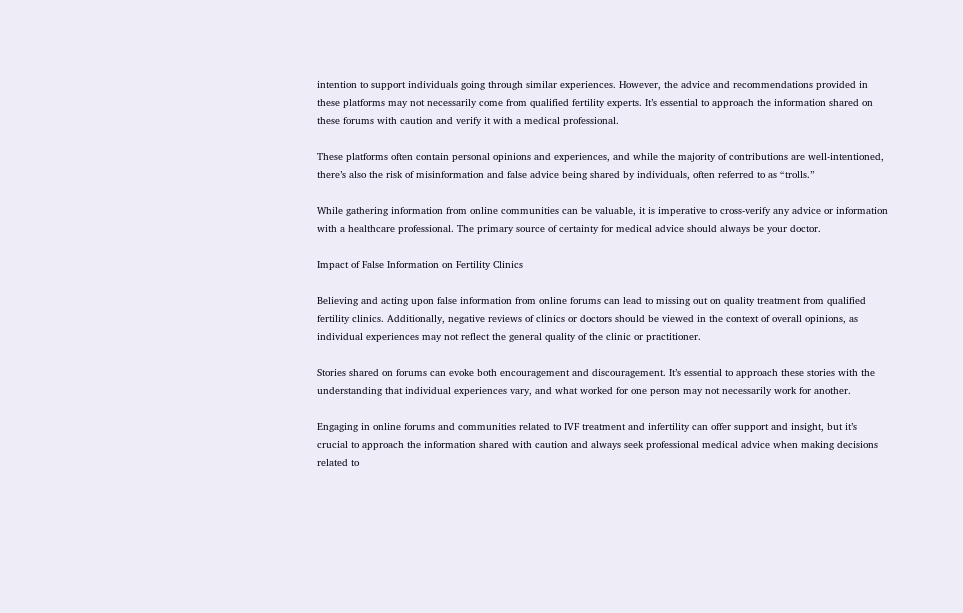intention to support individuals going through similar experiences. However, the advice and recommendations provided in these platforms may not necessarily come from qualified fertility experts. It’s essential to approach the information shared on these forums with caution and verify it with a medical professional.

These platforms often contain personal opinions and experiences, and while the majority of contributions are well-intentioned, there’s also the risk of misinformation and false advice being shared by individuals, often referred to as “trolls.”

While gathering information from online communities can be valuable, it is imperative to cross-verify any advice or information with a healthcare professional. The primary source of certainty for medical advice should always be your doctor.

Impact of False Information on Fertility Clinics

Believing and acting upon false information from online forums can lead to missing out on quality treatment from qualified fertility clinics. Additionally, negative reviews of clinics or doctors should be viewed in the context of overall opinions, as individual experiences may not reflect the general quality of the clinic or practitioner.

Stories shared on forums can evoke both encouragement and discouragement. It’s essential to approach these stories with the understanding that individual experiences vary, and what worked for one person may not necessarily work for another.

Engaging in online forums and communities related to IVF treatment and infertility can offer support and insight, but it’s crucial to approach the information shared with caution and always seek professional medical advice when making decisions related to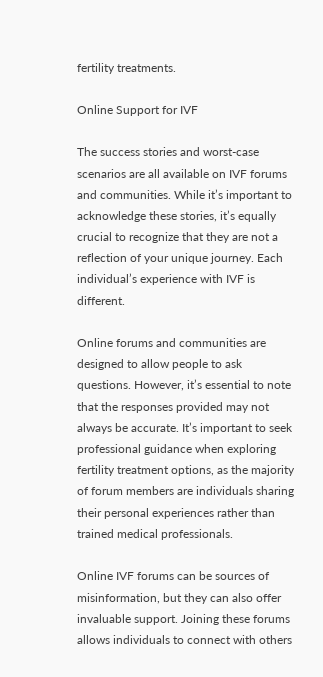fertility treatments.

Online Support for IVF

The success stories and worst-case scenarios are all available on IVF forums and communities. While it’s important to acknowledge these stories, it’s equally crucial to recognize that they are not a reflection of your unique journey. Each individual’s experience with IVF is different.

Online forums and communities are designed to allow people to ask questions. However, it’s essential to note that the responses provided may not always be accurate. It’s important to seek professional guidance when exploring fertility treatment options, as the majority of forum members are individuals sharing their personal experiences rather than trained medical professionals.

Online IVF forums can be sources of misinformation, but they can also offer invaluable support. Joining these forums allows individuals to connect with others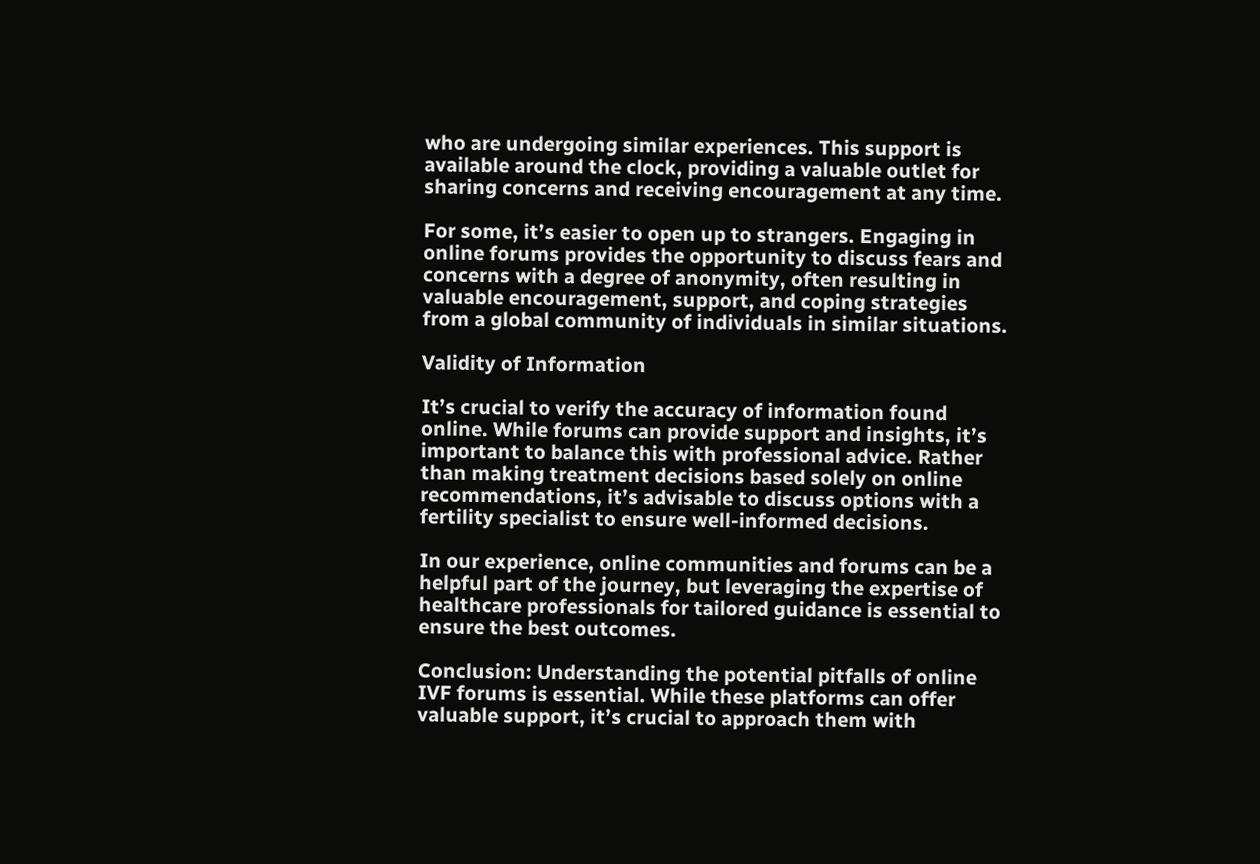who are undergoing similar experiences. This support is available around the clock, providing a valuable outlet for sharing concerns and receiving encouragement at any time.

For some, it’s easier to open up to strangers. Engaging in online forums provides the opportunity to discuss fears and concerns with a degree of anonymity, often resulting in valuable encouragement, support, and coping strategies from a global community of individuals in similar situations.

Validity of Information

It’s crucial to verify the accuracy of information found online. While forums can provide support and insights, it’s important to balance this with professional advice. Rather than making treatment decisions based solely on online recommendations, it’s advisable to discuss options with a fertility specialist to ensure well-informed decisions.

In our experience, online communities and forums can be a helpful part of the journey, but leveraging the expertise of healthcare professionals for tailored guidance is essential to ensure the best outcomes.

Conclusion: Understanding the potential pitfalls of online IVF forums is essential. While these platforms can offer valuable support, it’s crucial to approach them with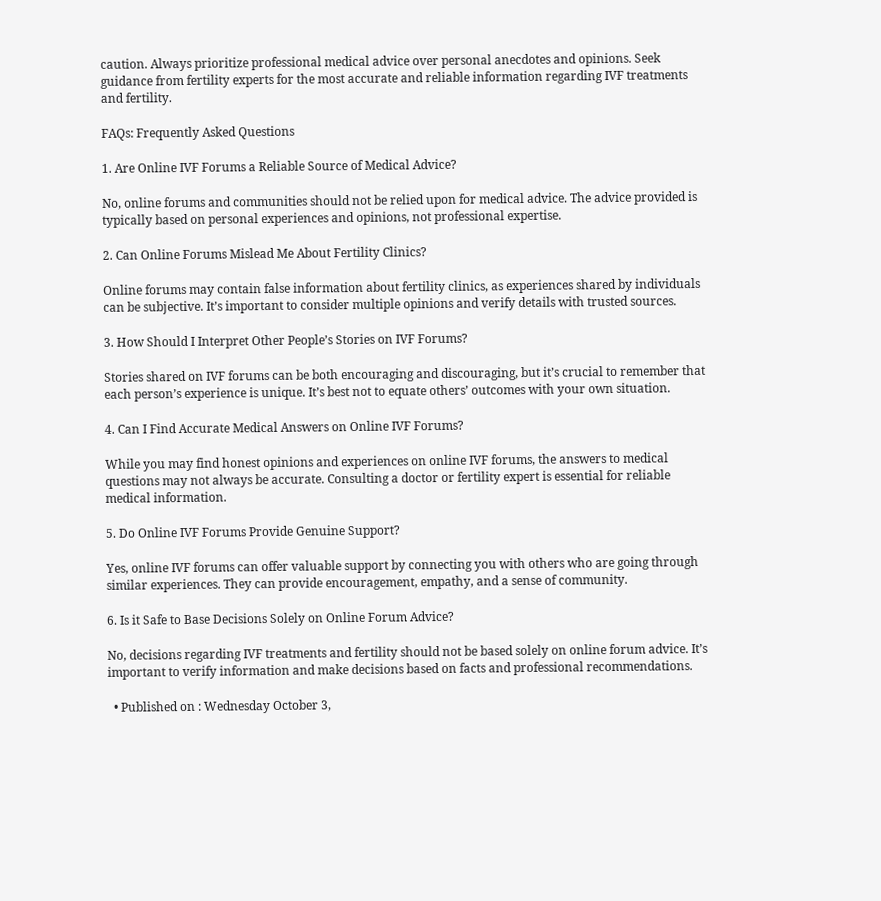caution. Always prioritize professional medical advice over personal anecdotes and opinions. Seek guidance from fertility experts for the most accurate and reliable information regarding IVF treatments and fertility.

FAQs: Frequently Asked Questions

1. Are Online IVF Forums a Reliable Source of Medical Advice?

No, online forums and communities should not be relied upon for medical advice. The advice provided is typically based on personal experiences and opinions, not professional expertise.

2. Can Online Forums Mislead Me About Fertility Clinics?

Online forums may contain false information about fertility clinics, as experiences shared by individuals can be subjective. It’s important to consider multiple opinions and verify details with trusted sources.

3. How Should I Interpret Other People’s Stories on IVF Forums?

Stories shared on IVF forums can be both encouraging and discouraging, but it’s crucial to remember that each person’s experience is unique. It’s best not to equate others’ outcomes with your own situation.

4. Can I Find Accurate Medical Answers on Online IVF Forums?

While you may find honest opinions and experiences on online IVF forums, the answers to medical questions may not always be accurate. Consulting a doctor or fertility expert is essential for reliable medical information.

5. Do Online IVF Forums Provide Genuine Support?

Yes, online IVF forums can offer valuable support by connecting you with others who are going through similar experiences. They can provide encouragement, empathy, and a sense of community.

6. Is it Safe to Base Decisions Solely on Online Forum Advice?

No, decisions regarding IVF treatments and fertility should not be based solely on online forum advice. It’s important to verify information and make decisions based on facts and professional recommendations.

  • Published on : Wednesday October 3,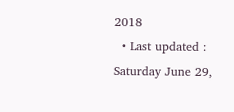2018
  • Last updated : Saturday June 29,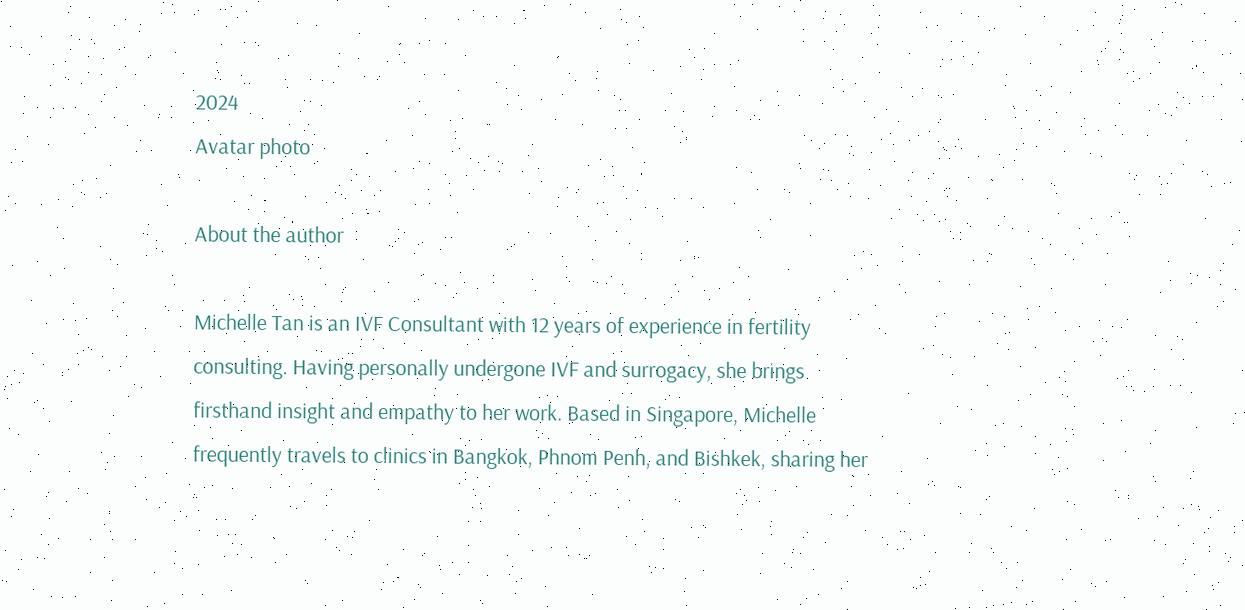2024
Avatar photo

About the author

Michelle Tan is an IVF Consultant with 12 years of experience in fertility consulting. Having personally undergone IVF and surrogacy, she brings firsthand insight and empathy to her work. Based in Singapore, Michelle frequently travels to clinics in Bangkok, Phnom Penh, and Bishkek, sharing her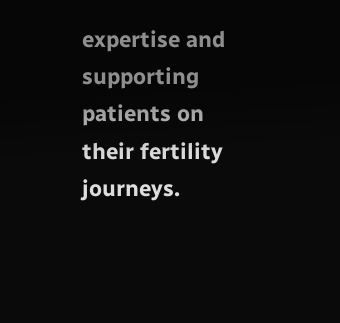expertise and supporting patients on their fertility journeys.